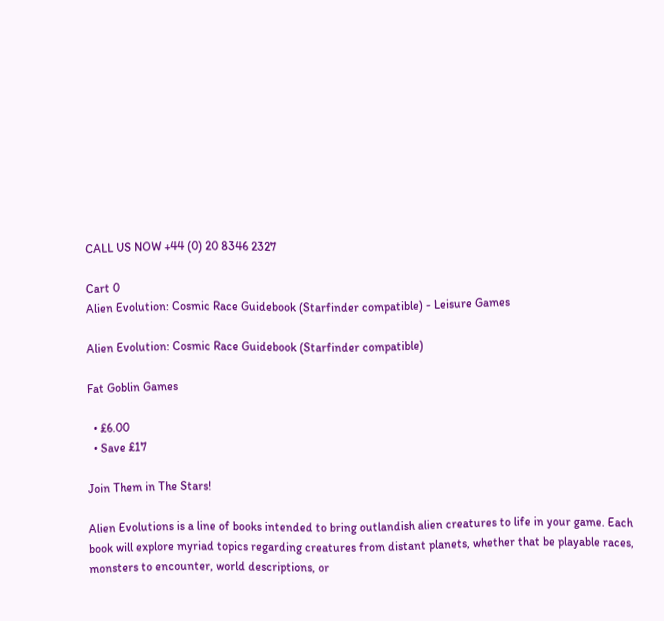CALL US NOW +44 (0) 20 8346 2327

Cart 0
Alien Evolution: Cosmic Race Guidebook (Starfinder compatible) - Leisure Games

Alien Evolution: Cosmic Race Guidebook (Starfinder compatible)

Fat Goblin Games

  • £6.00
  • Save £17

Join Them in The Stars!

Alien Evolutions is a line of books intended to bring outlandish alien creatures to life in your game. Each book will explore myriad topics regarding creatures from distant planets, whether that be playable races, monsters to encounter, world descriptions, or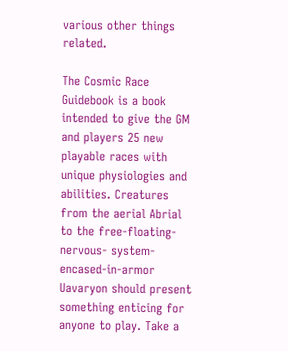various other things related.

The Cosmic Race Guidebook is a book intended to give the GM and players 25 new playable races with unique physiologies and abilities. Creatures from the aerial Abrial to the free-floating-nervous- system-encased-in-armor Uavaryon should present something enticing for anyone to play. Take a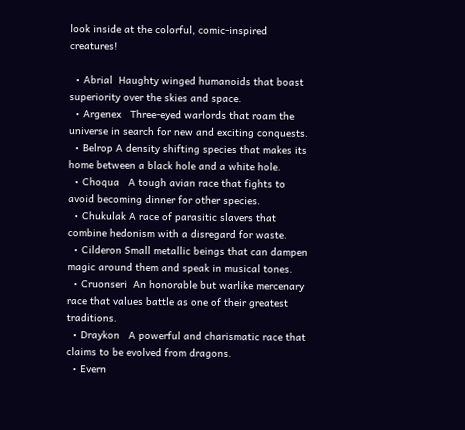look inside at the colorful, comic-inspired creatures!

  • Abrial  Haughty winged humanoids that boast superiority over the skies and space.
  • Argenex   Three-eyed warlords that roam the universe in search for new and exciting conquests.
  • Belrop A density shifting species that makes its home between a black hole and a white hole.
  • Choqua   A tough avian race that fights to avoid becoming dinner for other species.
  • Chukulak A race of parasitic slavers that combine hedonism with a disregard for waste.
  • Cilderon Small metallic beings that can dampen magic around them and speak in musical tones.
  • Cruonseri  An honorable but warlike mercenary race that values battle as one of their greatest traditions.
  • Draykon   A powerful and charismatic race that claims to be evolved from dragons.
  • Evern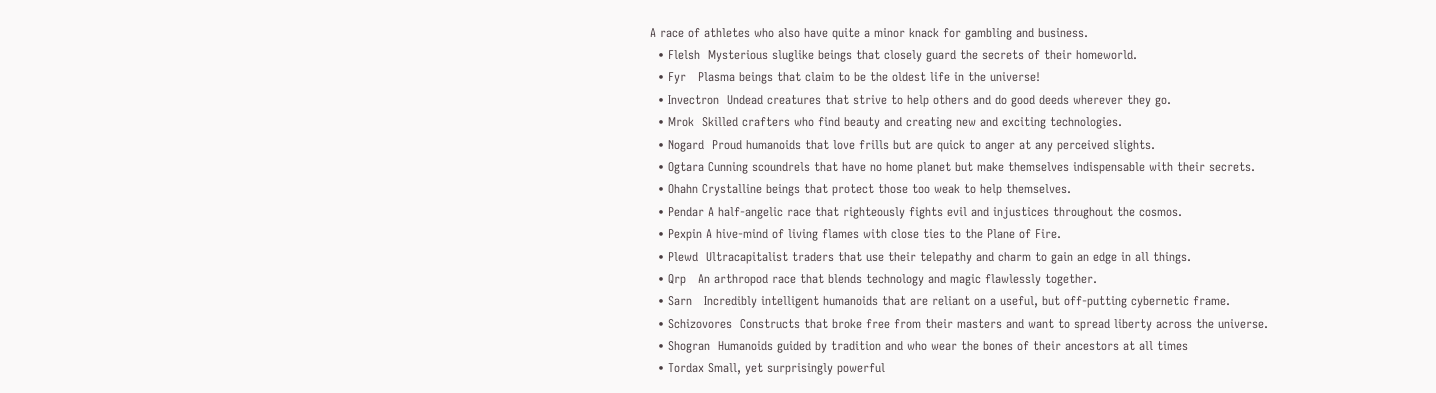A race of athletes who also have quite a minor knack for gambling and business.
  • Flelsh  Mysterious sluglike beings that closely guard the secrets of their homeworld.
  • Fyr   Plasma beings that claim to be the oldest life in the universe!
  • Invectron  Undead creatures that strive to help others and do good deeds wherever they go.
  • Mrok  Skilled crafters who find beauty and creating new and exciting technologies.
  • Nogard  Proud humanoids that love frills but are quick to anger at any perceived slights.
  • Ogtara Cunning scoundrels that have no home planet but make themselves indispensable with their secrets.
  • Ohahn Crystalline beings that protect those too weak to help themselves.
  • Pendar A half-angelic race that righteously fights evil and injustices throughout the cosmos.
  • Pexpin A hive-mind of living flames with close ties to the Plane of Fire.
  • Plewd  Ultracapitalist traders that use their telepathy and charm to gain an edge in all things.
  • Qrp   An arthropod race that blends technology and magic flawlessly together.
  • Sarn   Incredibly intelligent humanoids that are reliant on a useful, but off-putting cybernetic frame.
  • Schizovores  Constructs that broke free from their masters and want to spread liberty across the universe.
  • Shogran  Humanoids guided by tradition and who wear the bones of their ancestors at all times
  • Tordax Small, yet surprisingly powerful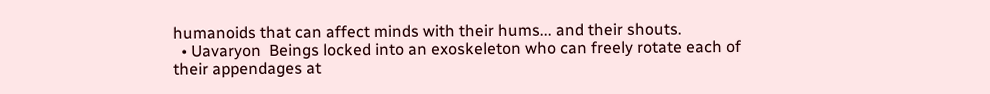humanoids that can affect minds with their hums... and their shouts.
  • Uavaryon  Beings locked into an exoskeleton who can freely rotate each of their appendages at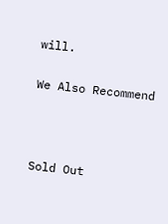will.

We Also Recommend



Sold Out